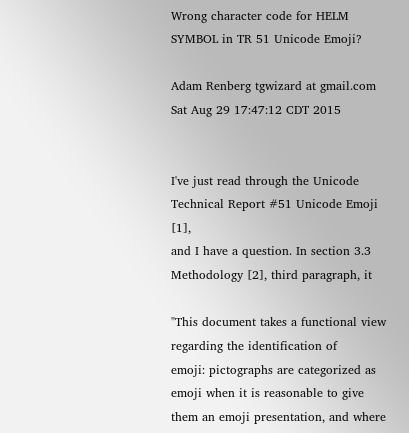Wrong character code for HELM SYMBOL in TR 51 Unicode Emoji?

Adam Renberg tgwizard at gmail.com
Sat Aug 29 17:47:12 CDT 2015


I've just read through the Unicode Technical Report #51 Unicode Emoji [1],
and I have a question. In section 3.3 Methodology [2], third paragraph, it

"This document takes a functional view regarding the identification of
emoji: pictographs are categorized as emoji when it is reasonable to give
them an emoji presentation, and where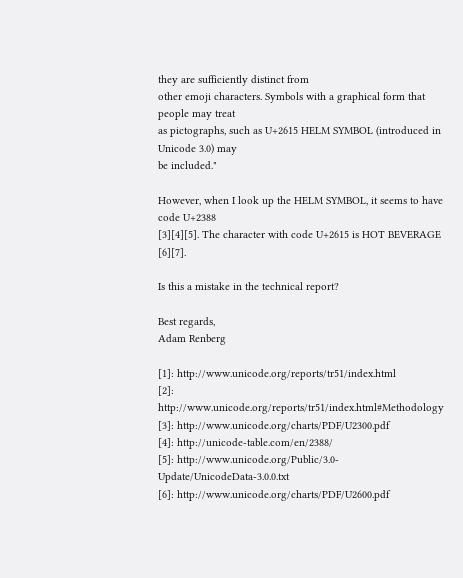they are sufficiently distinct from
other emoji characters. Symbols with a graphical form that people may treat
as pictographs, such as U+2615 HELM SYMBOL (introduced in Unicode 3.0) may
be included."

However, when I look up the HELM SYMBOL, it seems to have code U+2388
[3][4][5]. The character with code U+2615 is HOT BEVERAGE [6][7].

Is this a mistake in the technical report?

Best regards,
Adam Renberg

[1]: http://www.unicode.org/reports/tr51/index.html
[2]: http://www.unicode.org/reports/tr51/index.html#Methodology
[3]: http://www.unicode.org/charts/PDF/U2300.pdf
[4]: http://unicode-table.com/en/2388/
[5]: http://www.unicode.org/Public/3.0-Update/UnicodeData-3.0.0.txt
[6]: http://www.unicode.org/charts/PDF/U2600.pdf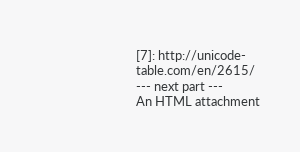[7]: http://unicode-table.com/en/2615/
--- next part ---
An HTML attachment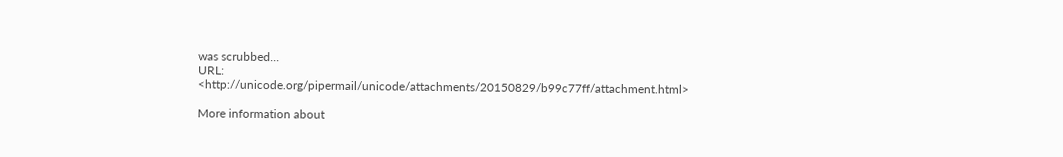was scrubbed...
URL: <http://unicode.org/pipermail/unicode/attachments/20150829/b99c77ff/attachment.html>

More information about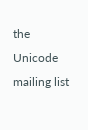the Unicode mailing list